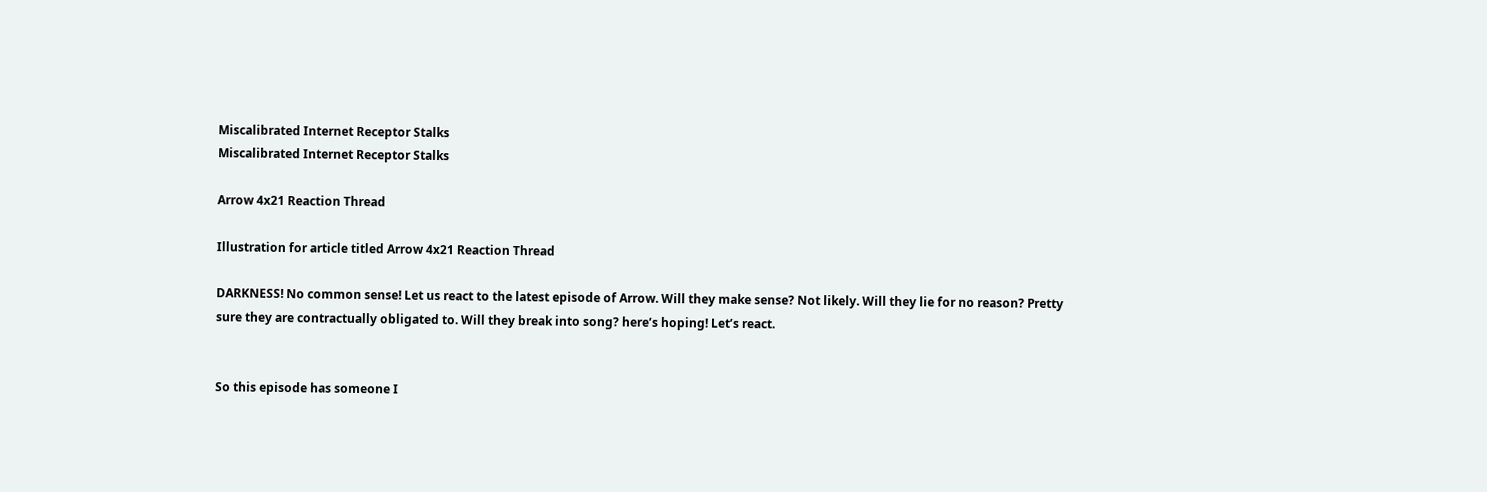Miscalibrated Internet Receptor Stalks
Miscalibrated Internet Receptor Stalks

Arrow 4x21 Reaction Thread

Illustration for article titled Arrow 4x21 Reaction Thread

DARKNESS! No common sense! Let us react to the latest episode of Arrow. Will they make sense? Not likely. Will they lie for no reason? Pretty sure they are contractually obligated to. Will they break into song? here’s hoping! Let’s react.


So this episode has someone I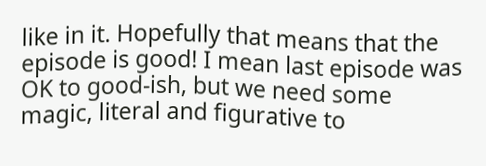like in it. Hopefully that means that the episode is good! I mean last episode was OK to good-ish, but we need some magic, literal and figurative to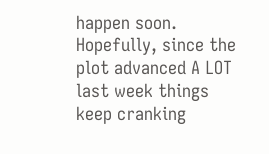happen soon. Hopefully, since the plot advanced A LOT last week things keep cranking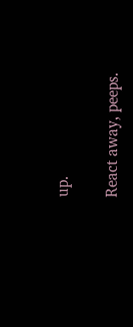up.

React away, peeps.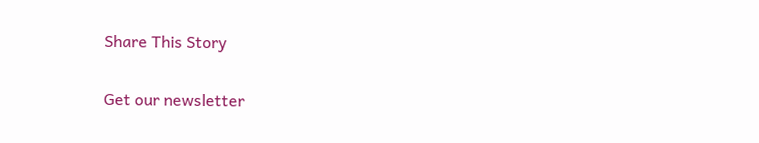Share This Story

Get our newsletter